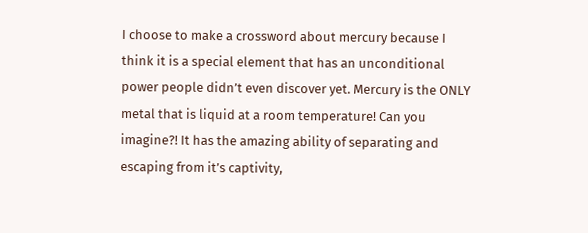I choose to make a crossword about mercury because I think it is a special element that has an unconditional power people didn’t even discover yet. Mercury is the ONLY metal that is liquid at a room temperature! Can you imagine?! It has the amazing ability of separating and escaping from it’s captivity,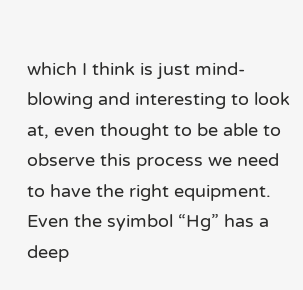which I think is just mind-blowing and interesting to look at, even thought to be able to observe this process we need to have the right equipment. Even the syimbol “Hg” has a deep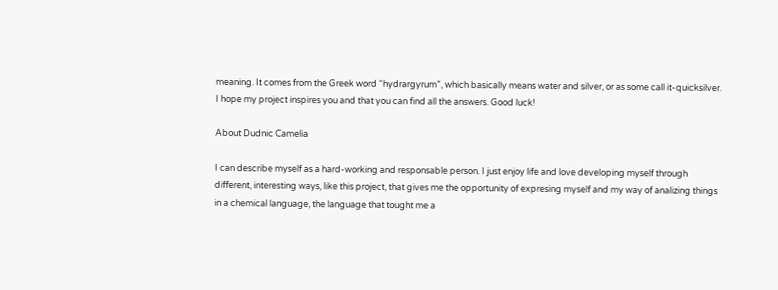meaning. It comes from the Greek word “hydrargyrum”, which basically means water and silver, or as some call it-quicksilver.
I hope my project inspires you and that you can find all the answers. Good luck!

About Dudnic Camelia

I can describe myself as a hard-working and responsable person. I just enjoy life and love developing myself through different, interesting ways, like this project, that gives me the opportunity of expresing myself and my way of analizing things in a chemical language, the language that tought me a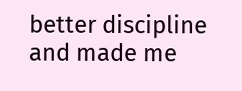better discipline and made me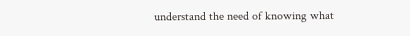understand the need of knowing what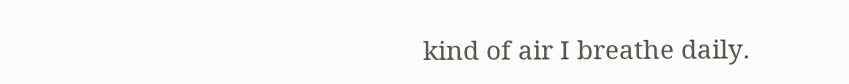kind of air I breathe daily.